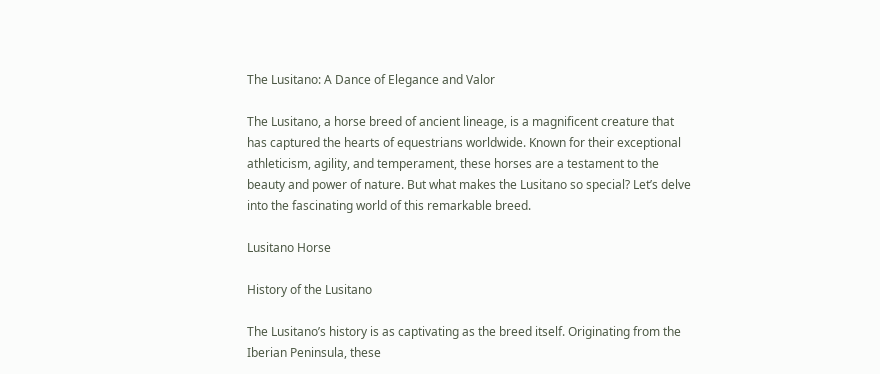The Lusitano: A Dance of Elegance and Valor

The Lusitano, a horse breed of ancient lineage, is a magnificent creature that has captured the hearts of equestrians worldwide. Known for their exceptional athleticism, agility, and temperament, these horses are a testament to the beauty and power of nature. But what makes the Lusitano so special? Let’s delve into the fascinating world of this remarkable breed.

Lusitano Horse

History of the Lusitano

The Lusitano’s history is as captivating as the breed itself. Originating from the Iberian Peninsula, these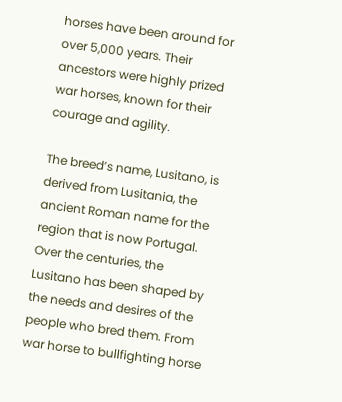horses have been around for over 5,000 years. Their ancestors were highly prized war horses, known for their courage and agility.

The breed’s name, Lusitano, is derived from Lusitania, the ancient Roman name for the region that is now Portugal. Over the centuries, the Lusitano has been shaped by the needs and desires of the people who bred them. From war horse to bullfighting horse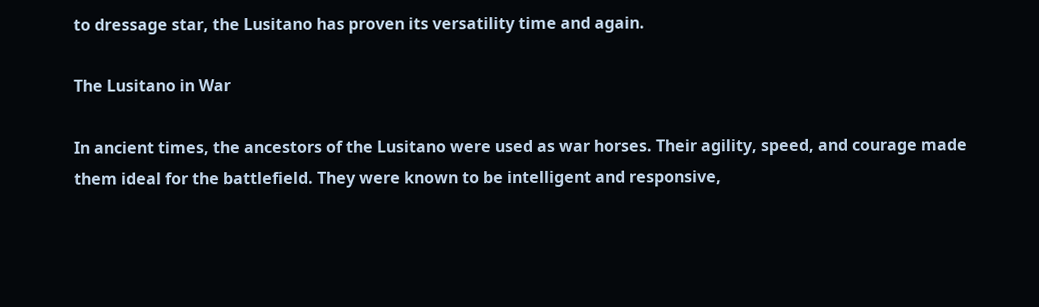to dressage star, the Lusitano has proven its versatility time and again.

The Lusitano in War

In ancient times, the ancestors of the Lusitano were used as war horses. Their agility, speed, and courage made them ideal for the battlefield. They were known to be intelligent and responsive,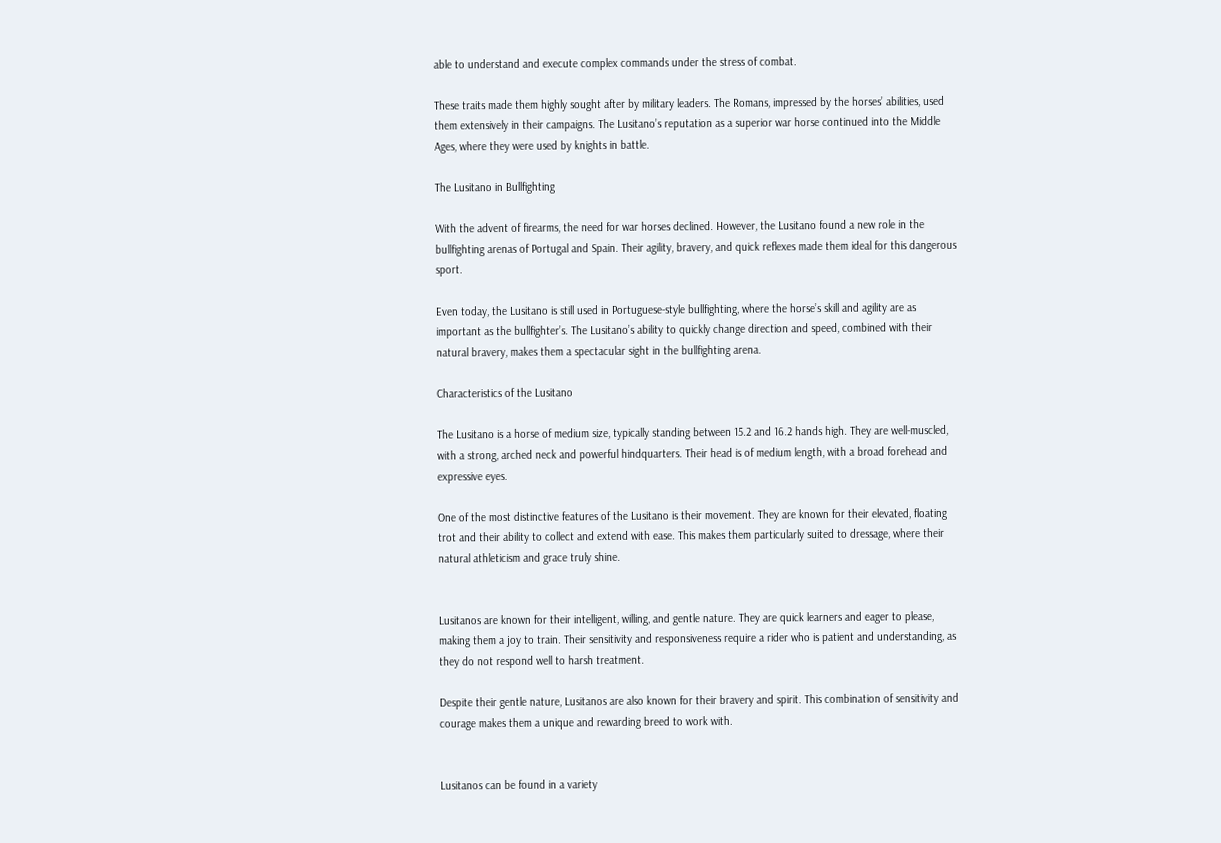able to understand and execute complex commands under the stress of combat.

These traits made them highly sought after by military leaders. The Romans, impressed by the horses’ abilities, used them extensively in their campaigns. The Lusitano’s reputation as a superior war horse continued into the Middle Ages, where they were used by knights in battle.

The Lusitano in Bullfighting

With the advent of firearms, the need for war horses declined. However, the Lusitano found a new role in the bullfighting arenas of Portugal and Spain. Their agility, bravery, and quick reflexes made them ideal for this dangerous sport.

Even today, the Lusitano is still used in Portuguese-style bullfighting, where the horse’s skill and agility are as important as the bullfighter’s. The Lusitano’s ability to quickly change direction and speed, combined with their natural bravery, makes them a spectacular sight in the bullfighting arena.

Characteristics of the Lusitano

The Lusitano is a horse of medium size, typically standing between 15.2 and 16.2 hands high. They are well-muscled, with a strong, arched neck and powerful hindquarters. Their head is of medium length, with a broad forehead and expressive eyes.

One of the most distinctive features of the Lusitano is their movement. They are known for their elevated, floating trot and their ability to collect and extend with ease. This makes them particularly suited to dressage, where their natural athleticism and grace truly shine.


Lusitanos are known for their intelligent, willing, and gentle nature. They are quick learners and eager to please, making them a joy to train. Their sensitivity and responsiveness require a rider who is patient and understanding, as they do not respond well to harsh treatment.

Despite their gentle nature, Lusitanos are also known for their bravery and spirit. This combination of sensitivity and courage makes them a unique and rewarding breed to work with.


Lusitanos can be found in a variety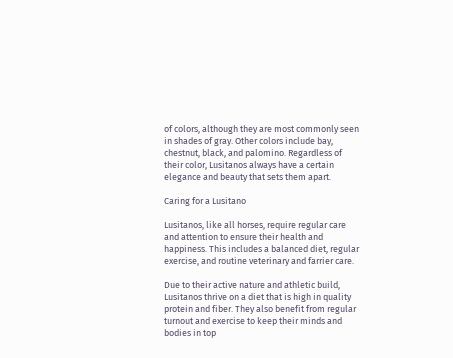of colors, although they are most commonly seen in shades of gray. Other colors include bay, chestnut, black, and palomino. Regardless of their color, Lusitanos always have a certain elegance and beauty that sets them apart.

Caring for a Lusitano

Lusitanos, like all horses, require regular care and attention to ensure their health and happiness. This includes a balanced diet, regular exercise, and routine veterinary and farrier care.

Due to their active nature and athletic build, Lusitanos thrive on a diet that is high in quality protein and fiber. They also benefit from regular turnout and exercise to keep their minds and bodies in top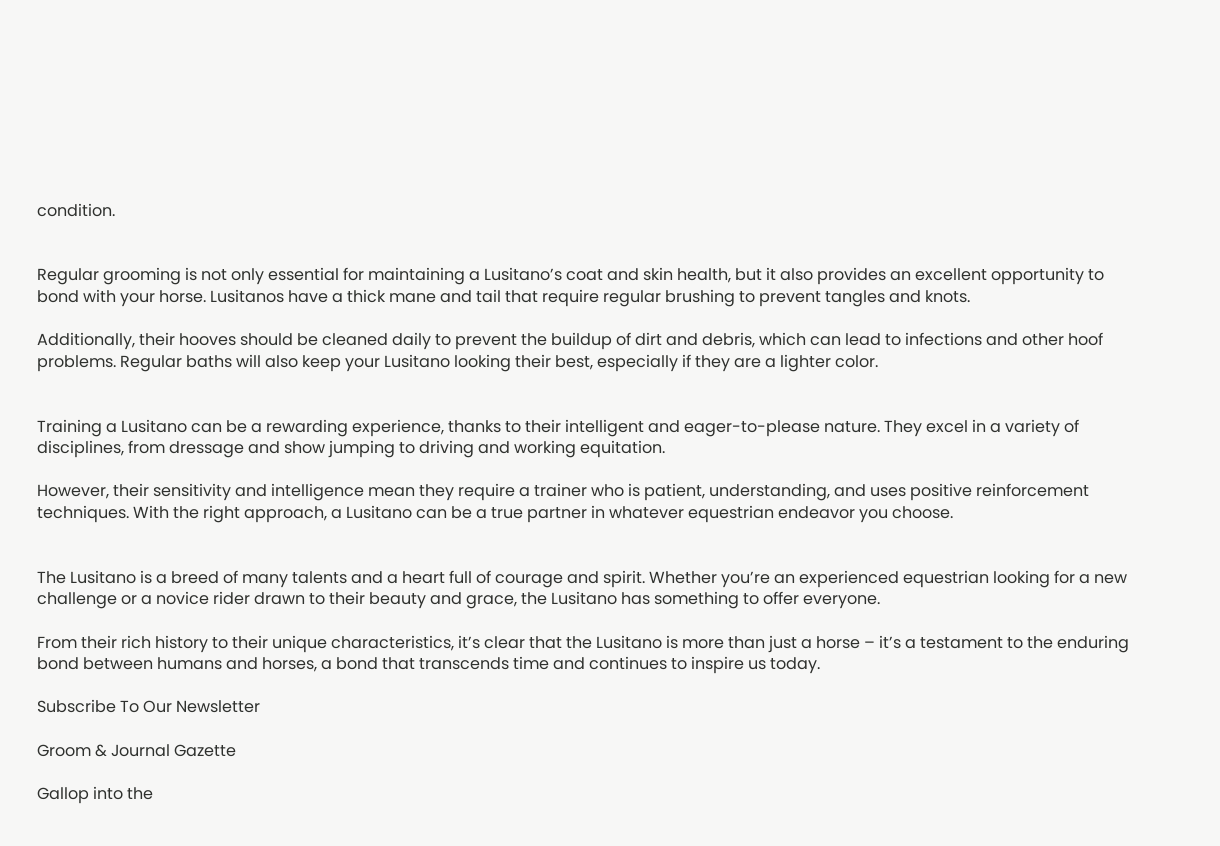condition.


Regular grooming is not only essential for maintaining a Lusitano’s coat and skin health, but it also provides an excellent opportunity to bond with your horse. Lusitanos have a thick mane and tail that require regular brushing to prevent tangles and knots.

Additionally, their hooves should be cleaned daily to prevent the buildup of dirt and debris, which can lead to infections and other hoof problems. Regular baths will also keep your Lusitano looking their best, especially if they are a lighter color.


Training a Lusitano can be a rewarding experience, thanks to their intelligent and eager-to-please nature. They excel in a variety of disciplines, from dressage and show jumping to driving and working equitation.

However, their sensitivity and intelligence mean they require a trainer who is patient, understanding, and uses positive reinforcement techniques. With the right approach, a Lusitano can be a true partner in whatever equestrian endeavor you choose.


The Lusitano is a breed of many talents and a heart full of courage and spirit. Whether you’re an experienced equestrian looking for a new challenge or a novice rider drawn to their beauty and grace, the Lusitano has something to offer everyone.

From their rich history to their unique characteristics, it’s clear that the Lusitano is more than just a horse – it’s a testament to the enduring bond between humans and horses, a bond that transcends time and continues to inspire us today.

Subscribe To Our Newsletter

Groom & Journal Gazette

Gallop into the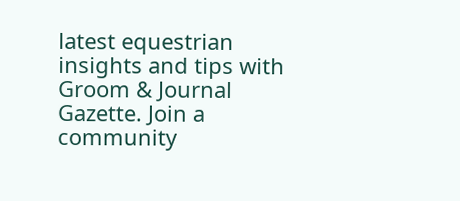latest equestrian insights and tips with Groom & Journal Gazette. Join a community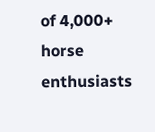of 4,000+ horse enthusiasts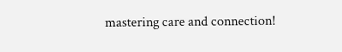mastering care and connection!